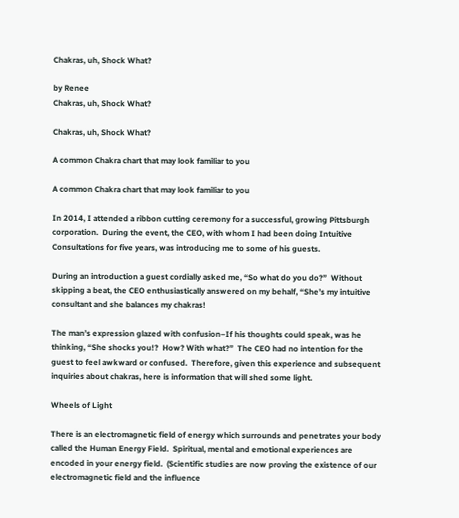Chakras, uh, Shock What?

by Renee
Chakras, uh, Shock What?

Chakras, uh, Shock What?

A common Chakra chart that may look familiar to you

A common Chakra chart that may look familiar to you

In 2014, I attended a ribbon cutting ceremony for a successful, growing Pittsburgh corporation.  During the event, the CEO, with whom I had been doing Intuitive Consultations for five years, was introducing me to some of his guests.

During an introduction a guest cordially asked me, “So what do you do?”  Without skipping a beat, the CEO enthusiastically answered on my behalf, “She’s my intuitive consultant and she balances my chakras!

The man’s expression glazed with confusion–If his thoughts could speak, was he thinking, “She shocks you!?  How? With what?”  The CEO had no intention for the guest to feel awkward or confused.  Therefore, given this experience and subsequent inquiries about chakras, here is information that will shed some light.

Wheels of Light

There is an electromagnetic field of energy which surrounds and penetrates your body called the Human Energy Field.  Spiritual, mental and emotional experiences are encoded in your energy field.  (Scientific studies are now proving the existence of our electromagnetic field and the influence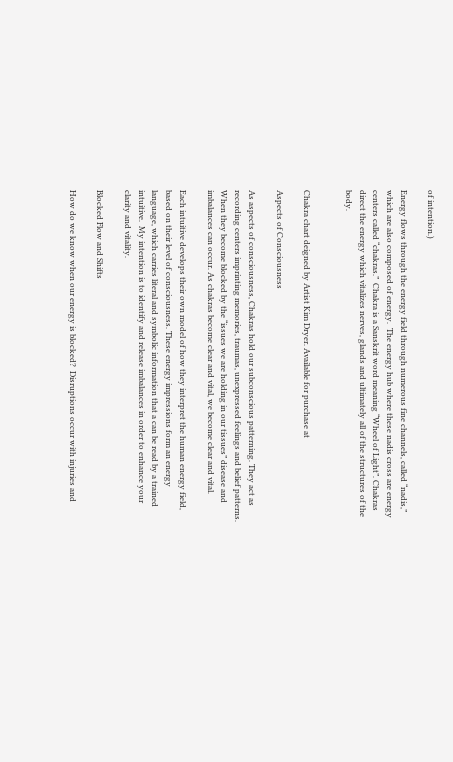of intention.)

Energy flows through the energy field through numerous fine channels, called “nadis,” which are also composed of energy.  The energy hub where these nadis cross are energy centers called “chakras.”  Chakra is a Sanskrit word meaning “Wheel of Light”. Chakras direct the energy which vitalizes nerves, glands and ultimately all of the structures of the body.


Chakra chart deigned by Artist Kim Dryer. Available for purchase at

Aspects of Consciousness

As aspects of consciousness, Chakras hold our subconscious patterning. They act as recording centers imprinting memories, traumas, unexpressed feelings and belief patterns. When they become blocked by the “issues we are holding in our tissues” disease and imbalances can occur. As chakras become clear and vital, we become clear and vital.

Each intuitive develops their own model of how they interpret the human energy field, based on their level of consciousness. These energy impressions form an energy language, which carries literal and symbolic information that a can be read by a trained intuitive.  My intention is to identify and release imbalances in order to enhance your clarity and vitality.

Blocked Flow and Shifts

How do we know when our energy is blocked?  Disruptions occur with injuries and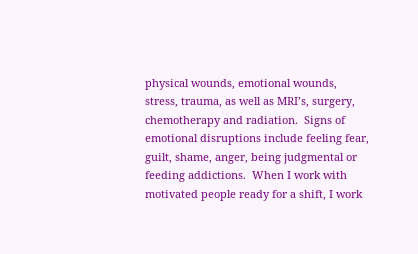physical wounds, emotional wounds, stress, trauma, as well as MRI’s, surgery, chemotherapy and radiation.  Signs of emotional disruptions include feeling fear, guilt, shame, anger, being judgmental or feeding addictions.  When I work with motivated people ready for a shift, I work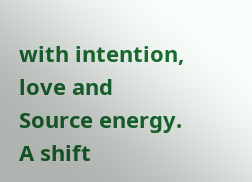with intention, love and Source energy.  A shift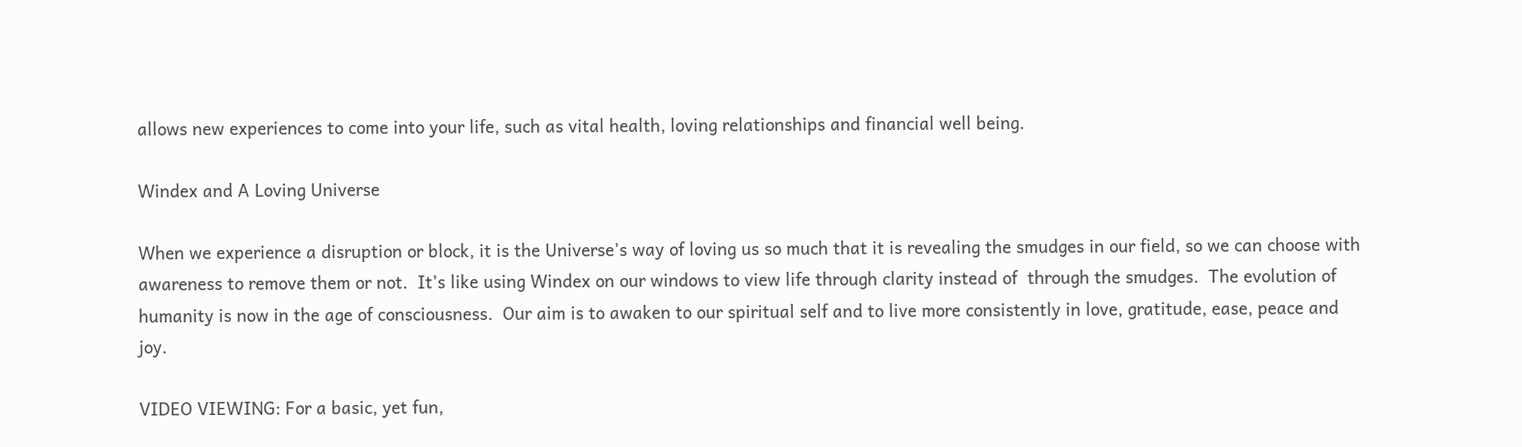allows new experiences to come into your life, such as vital health, loving relationships and financial well being.

Windex and A Loving Universe

When we experience a disruption or block, it is the Universe’s way of loving us so much that it is revealing the smudges in our field, so we can choose with awareness to remove them or not.  It’s like using Windex on our windows to view life through clarity instead of  through the smudges.  The evolution of humanity is now in the age of consciousness.  Our aim is to awaken to our spiritual self and to live more consistently in love, gratitude, ease, peace and joy.

VIDEO VIEWING: For a basic, yet fun,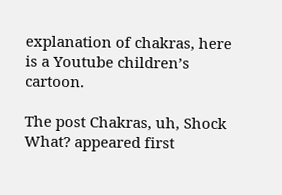explanation of chakras, here is a Youtube children’s cartoon.

The post Chakras, uh, Shock What? appeared first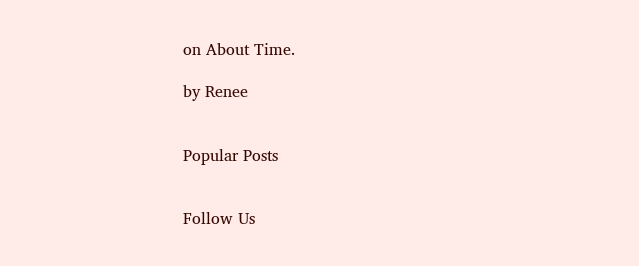on About Time.

by Renee


Popular Posts


Follow Us